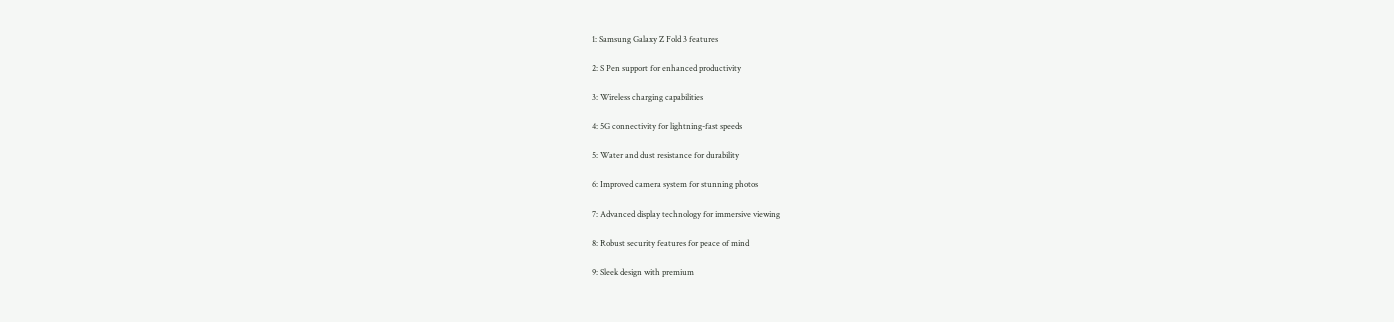1: Samsung Galaxy Z Fold 3 features

2: S Pen support for enhanced productivity

3: Wireless charging capabilities

4: 5G connectivity for lightning-fast speeds

5: Water and dust resistance for durability

6: Improved camera system for stunning photos

7: Advanced display technology for immersive viewing

8: Robust security features for peace of mind

9: Sleek design with premium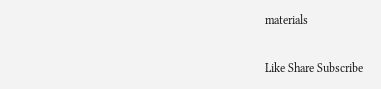materials

Like Share Subscribe